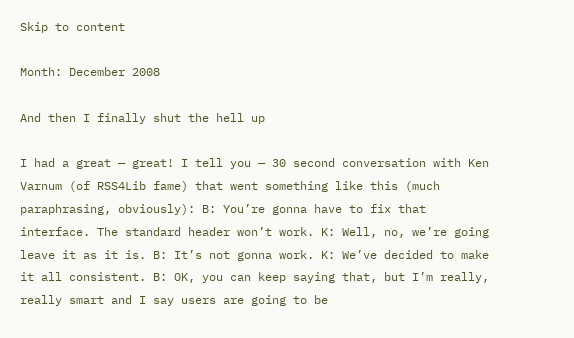Skip to content

Month: December 2008

And then I finally shut the hell up

I had a great — great! I tell you — 30 second conversation with Ken Varnum (of RSS4Lib fame) that went something like this (much paraphrasing, obviously): B: You’re gonna have to fix that interface. The standard header won’t work. K: Well, no, we’re going leave it as it is. B: It’s not gonna work. K: We’ve decided to make it all consistent. B: OK, you can keep saying that, but I’m really, really smart and I say users are going to be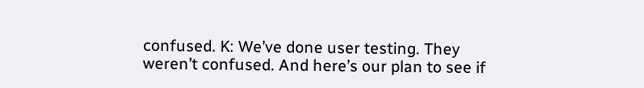confused. K: We’ve done user testing. They weren’t confused. And here’s our plan to see if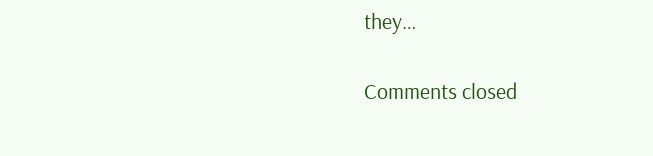they…

Comments closed